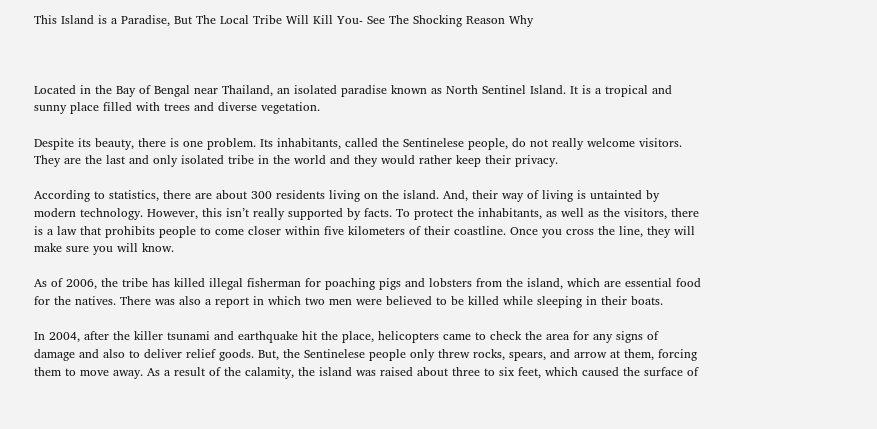This Island is a Paradise, But The Local Tribe Will Kill You- See The Shocking Reason Why



Located in the Bay of Bengal near Thailand, an isolated paradise known as North Sentinel Island. It is a tropical and sunny place filled with trees and diverse vegetation.

Despite its beauty, there is one problem. Its inhabitants, called the Sentinelese people, do not really welcome visitors. They are the last and only isolated tribe in the world and they would rather keep their privacy.

According to statistics, there are about 300 residents living on the island. And, their way of living is untainted by modern technology. However, this isn’t really supported by facts. To protect the inhabitants, as well as the visitors, there is a law that prohibits people to come closer within five kilometers of their coastline. Once you cross the line, they will make sure you will know.

As of 2006, the tribe has killed illegal fisherman for poaching pigs and lobsters from the island, which are essential food for the natives. There was also a report in which two men were believed to be killed while sleeping in their boats.

In 2004, after the killer tsunami and earthquake hit the place, helicopters came to check the area for any signs of damage and also to deliver relief goods. But, the Sentinelese people only threw rocks, spears, and arrow at them, forcing them to move away. As a result of the calamity, the island was raised about three to six feet, which caused the surface of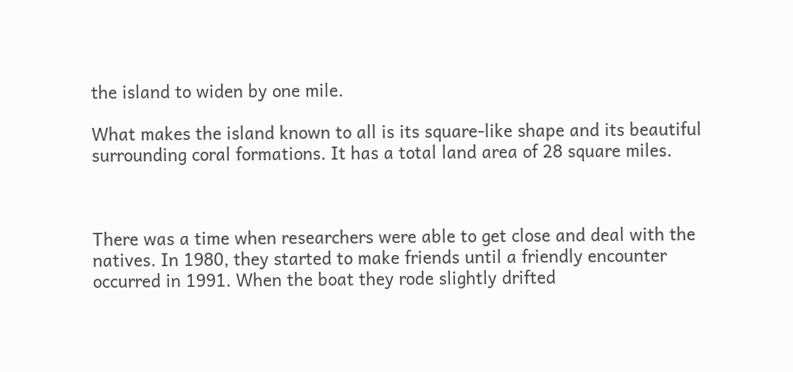the island to widen by one mile.

What makes the island known to all is its square-like shape and its beautiful surrounding coral formations. It has a total land area of 28 square miles.



There was a time when researchers were able to get close and deal with the natives. In 1980, they started to make friends until a friendly encounter occurred in 1991. When the boat they rode slightly drifted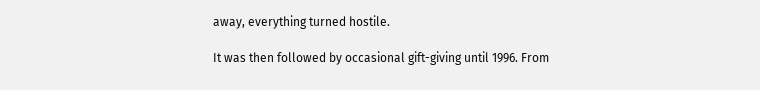away, everything turned hostile.

It was then followed by occasional gift-giving until 1996. From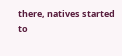there, natives started to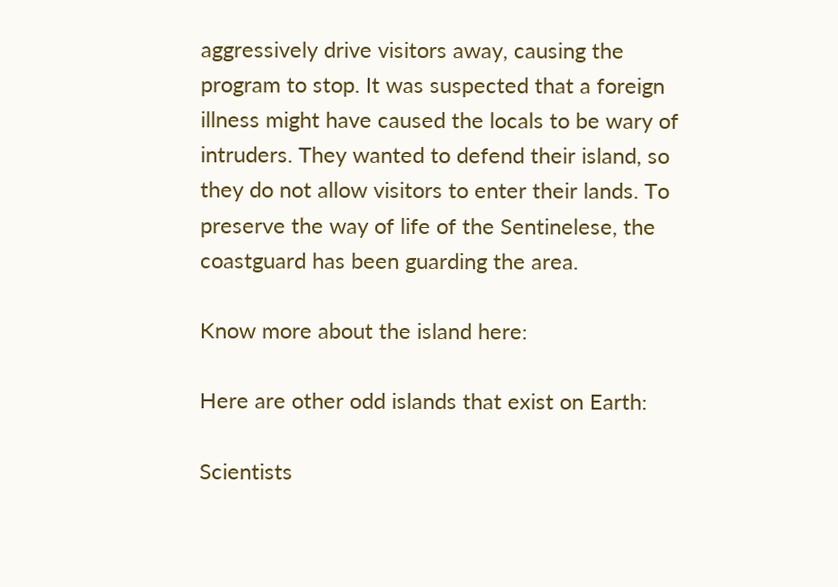aggressively drive visitors away, causing the program to stop. It was suspected that a foreign illness might have caused the locals to be wary of intruders. They wanted to defend their island, so they do not allow visitors to enter their lands. To preserve the way of life of the Sentinelese, the coastguard has been guarding the area.

Know more about the island here:

Here are other odd islands that exist on Earth:

Scientists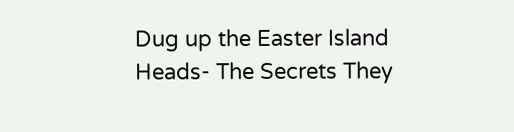Dug up the Easter Island Heads- The Secrets They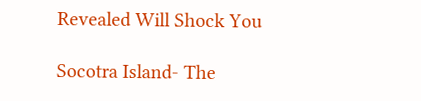Revealed Will Shock You

Socotra Island- The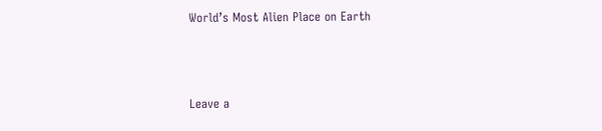World’s Most Alien Place on Earth



Leave a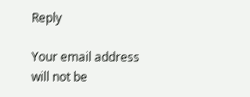Reply

Your email address will not be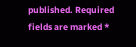published. Required fields are marked *